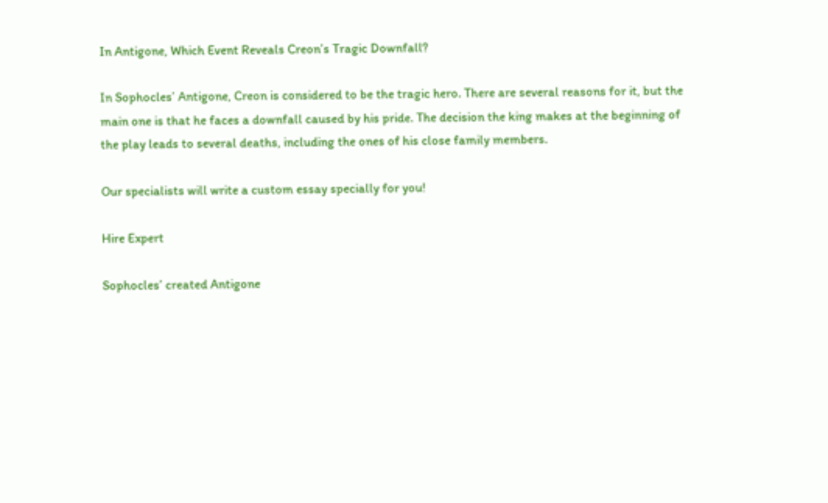In Antigone, Which Event Reveals Creon’s Tragic Downfall?

In Sophocles’ Antigone, Creon is considered to be the tragic hero. There are several reasons for it, but the main one is that he faces a downfall caused by his pride. The decision the king makes at the beginning of the play leads to several deaths, including the ones of his close family members.

Our specialists will write a custom essay specially for you!

Hire Expert

Sophocles’ created Antigone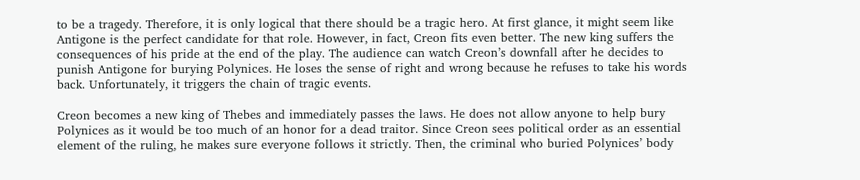to be a tragedy. Therefore, it is only logical that there should be a tragic hero. At first glance, it might seem like Antigone is the perfect candidate for that role. However, in fact, Creon fits even better. The new king suffers the consequences of his pride at the end of the play. The audience can watch Creon’s downfall after he decides to punish Antigone for burying Polynices. He loses the sense of right and wrong because he refuses to take his words back. Unfortunately, it triggers the chain of tragic events.

Creon becomes a new king of Thebes and immediately passes the laws. He does not allow anyone to help bury Polynices as it would be too much of an honor for a dead traitor. Since Creon sees political order as an essential element of the ruling, he makes sure everyone follows it strictly. Then, the criminal who buried Polynices’ body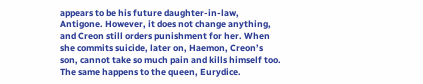appears to be his future daughter-in-law, Antigone. However, it does not change anything, and Creon still orders punishment for her. When she commits suicide, later on, Haemon, Creon’s son, cannot take so much pain and kills himself too. The same happens to the queen, Eurydice.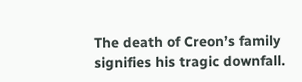The death of Creon’s family signifies his tragic downfall.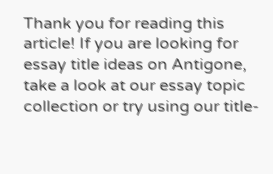Thank you for reading this article! If you are looking for essay title ideas on Antigone, take a look at our essay topic collection or try using our title-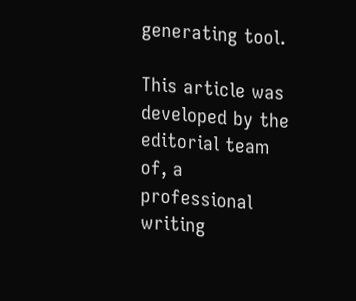generating tool.

This article was developed by the editorial team of, a professional writing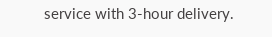service with 3-hour delivery.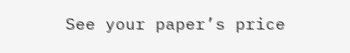See your paper’s price